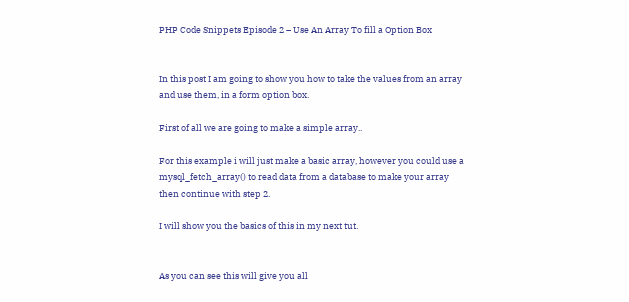PHP Code Snippets Episode 2 – Use An Array To fill a Option Box


In this post I am going to show you how to take the values from an array and use them, in a form option box.

First of all we are going to make a simple array..

For this example i will just make a basic array, however you could use a mysql_fetch_array() to read data from a database to make your array then continue with step 2.

I will show you the basics of this in my next tut.


As you can see this will give you all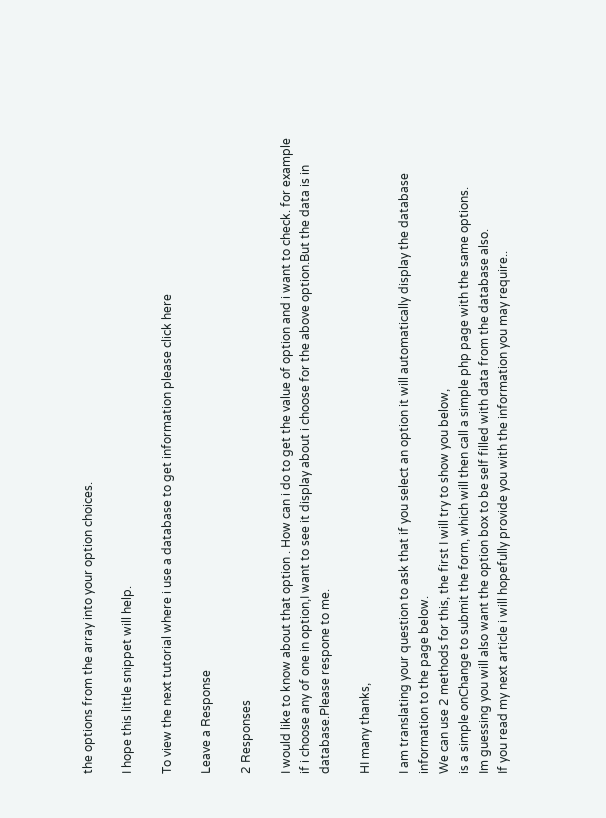the options from the array into your option choices.

I hope this little snippet will help.

To view the next tutorial where i use a database to get information please click here

Leave a Response

2 Responses

I would like to know about that option . How can i do to get the value of option and i want to check. for example if i choose any of one in option,I want to see it display about i choose for the above option.But the data is in database.Please respone to me.

HI many thanks,

I am translating your question to ask that if you select an option it will automatically display the database information to the page below.
We can use 2 methods for this, the first I will try to show you below,
is a simple onChange to submit the form, which will then call a simple php page with the same options.
Im guessing you will also want the option box to be self filled with data from the database also.
If you read my next article i will hopefully provide you with the information you may require..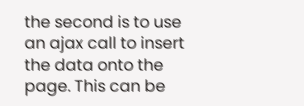the second is to use an ajax call to insert the data onto the page. This can be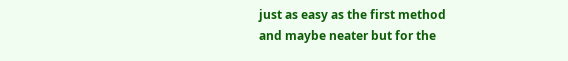just as easy as the first method
and maybe neater but for the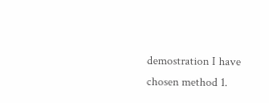demostration I have chosen method 1.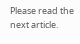Please read the next article.